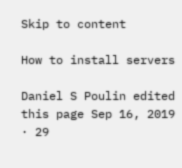Skip to content

How to install servers

Daniel S Poulin edited this page Sep 16, 2019 · 29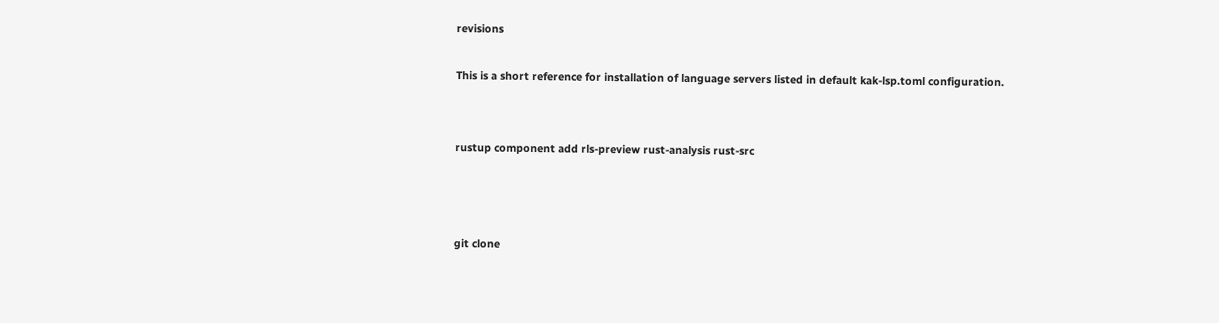revisions

This is a short reference for installation of language servers listed in default kak-lsp.toml configuration.


rustup component add rls-preview rust-analysis rust-src



git clone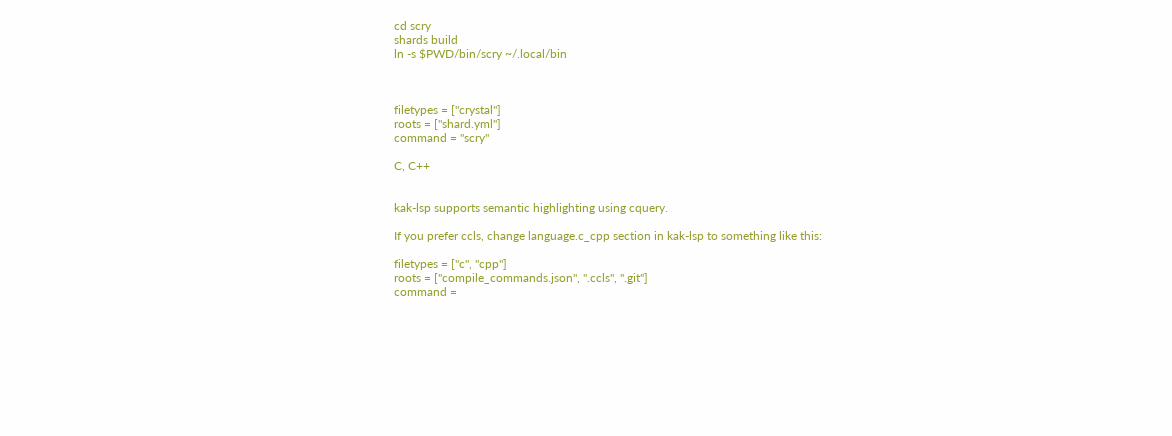cd scry
shards build
ln -s $PWD/bin/scry ~/.local/bin



filetypes = ["crystal"]
roots = ["shard.yml"]
command = "scry"

C, C++


kak-lsp supports semantic highlighting using cquery.

If you prefer ccls, change language.c_cpp section in kak-lsp to something like this:

filetypes = ["c", "cpp"]
roots = ["compile_commands.json", ".ccls", ".git"]
command =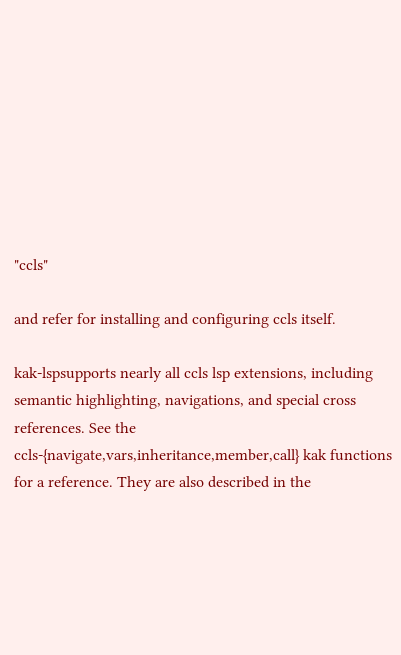"ccls"

and refer for installing and configuring ccls itself.

kak-lspsupports nearly all ccls lsp extensions, including semantic highlighting, navigations, and special cross references. See the ccls-{navigate,vars,inheritance,member,call} kak functions for a reference. They are also described in the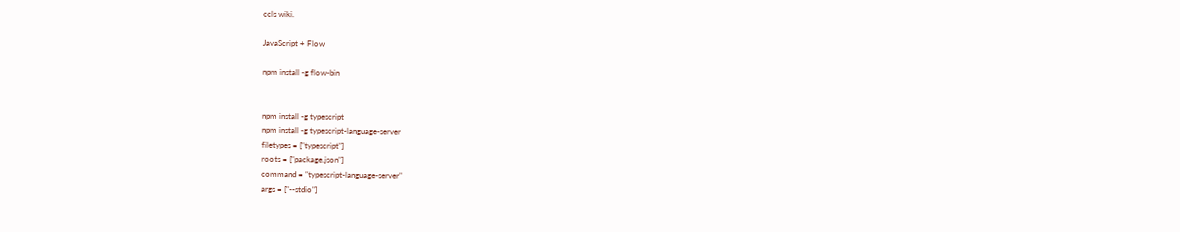ccls wiki.

JavaScript + Flow

npm install -g flow-bin


npm install -g typescript
npm install -g typescript-language-server
filetypes = ["typescript"]
roots = ["package.json"]
command = "typescript-language-server"
args = ["--stdio"]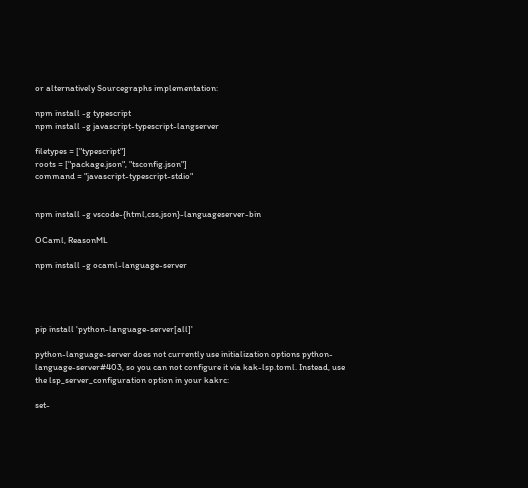or alternatively Sourcegraphs implementation:

npm install -g typescript
npm install -g javascript-typescript-langserver

filetypes = ["typescript"]
roots = ["package.json", "tsconfig.json"]
command = "javascript-typescript-stdio"


npm install -g vscode-{html,css,json}-languageserver-bin

OCaml, ReasonML

npm install -g ocaml-language-server




pip install 'python-language-server[all]'

python-language-server does not currently use initialization options python-language-server#403, so you can not configure it via kak-lsp.toml. Instead, use the lsp_server_configuration option in your kakrc:

set-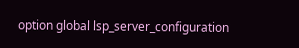option global lsp_server_configuration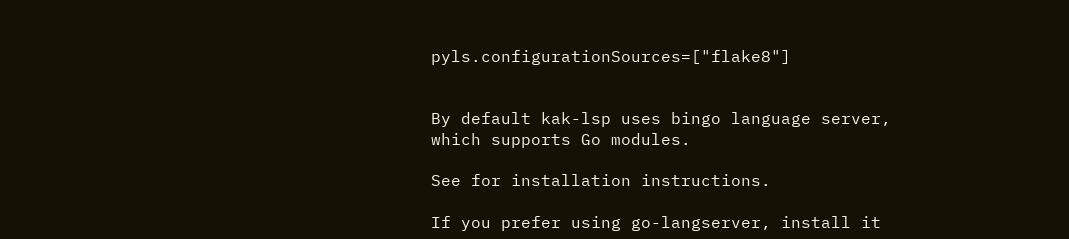pyls.configurationSources=["flake8"]


By default kak-lsp uses bingo language server, which supports Go modules.

See for installation instructions.

If you prefer using go-langserver, install it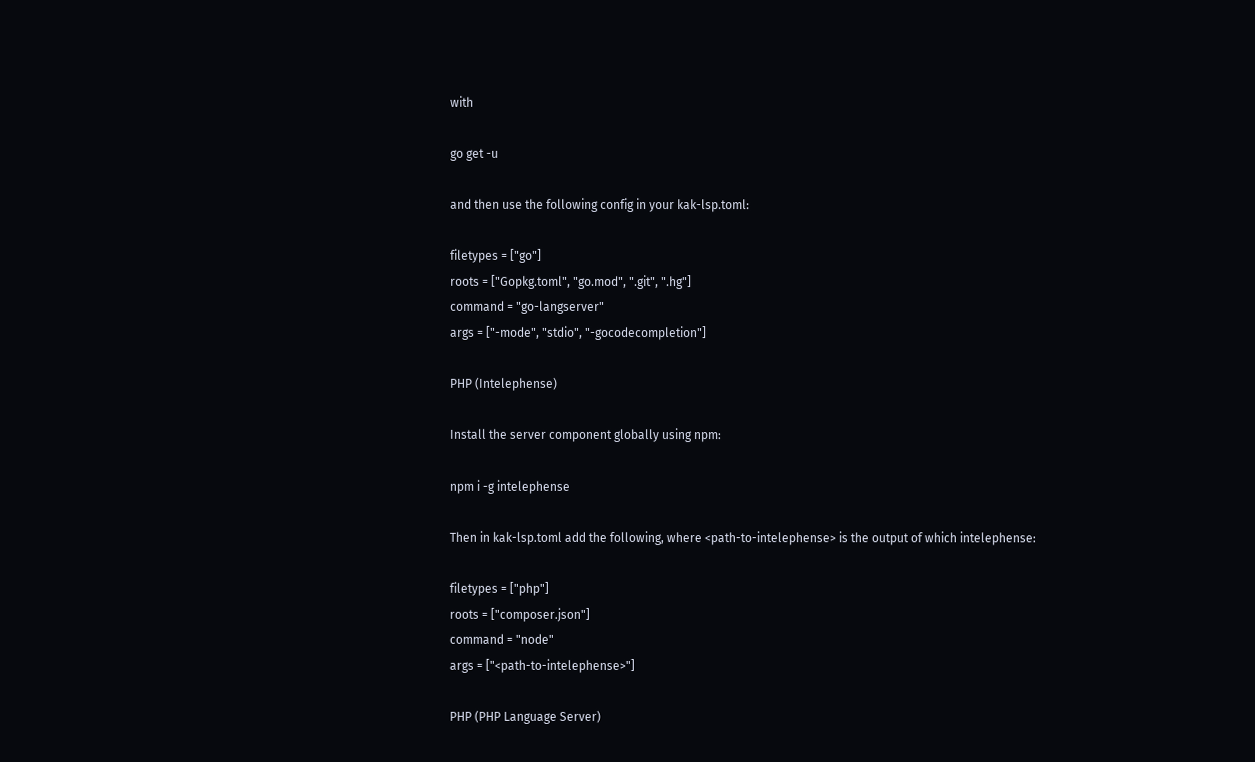with

go get -u

and then use the following config in your kak-lsp.toml:

filetypes = ["go"]
roots = ["Gopkg.toml", "go.mod", ".git", ".hg"]
command = "go-langserver"
args = ["-mode", "stdio", "-gocodecompletion"]

PHP (Intelephense)

Install the server component globally using npm:

npm i -g intelephense

Then in kak-lsp.toml add the following, where <path-to-intelephense> is the output of which intelephense:

filetypes = ["php"]
roots = ["composer.json"]
command = "node"
args = ["<path-to-intelephense>"]

PHP (PHP Language Server)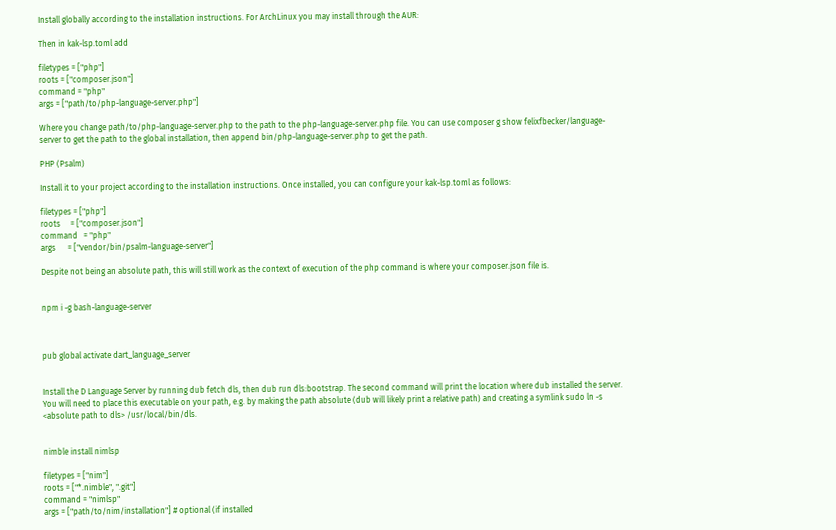Install globally according to the installation instructions. For ArchLinux you may install through the AUR:

Then in kak-lsp.toml add

filetypes = ["php"]
roots = ["composer.json"]
command = "php"
args = ["path/to/php-language-server.php"]

Where you change path/to/php-language-server.php to the path to the php-language-server.php file. You can use composer g show felixfbecker/language-server to get the path to the global installation, then append bin/php-language-server.php to get the path.

PHP (Psalm)

Install it to your project according to the installation instructions. Once installed, you can configure your kak-lsp.toml as follows:

filetypes = ["php"]
roots     = ["composer.json"]
command   = "php"
args      = ["vendor/bin/psalm-language-server"]

Despite not being an absolute path, this will still work as the context of execution of the php command is where your composer.json file is.


npm i -g bash-language-server



pub global activate dart_language_server


Install the D Language Server by running dub fetch dls, then dub run dls:bootstrap. The second command will print the location where dub installed the server. You will need to place this executable on your path, e.g. by making the path absolute (dub will likely print a relative path) and creating a symlink sudo ln -s <absolute path to dls> /usr/local/bin/dls.


nimble install nimlsp

filetypes = ["nim"]
roots = ["*.nimble", ".git"]
command = "nimlsp"
args = ["path/to/nim/installation"] # optional (if installed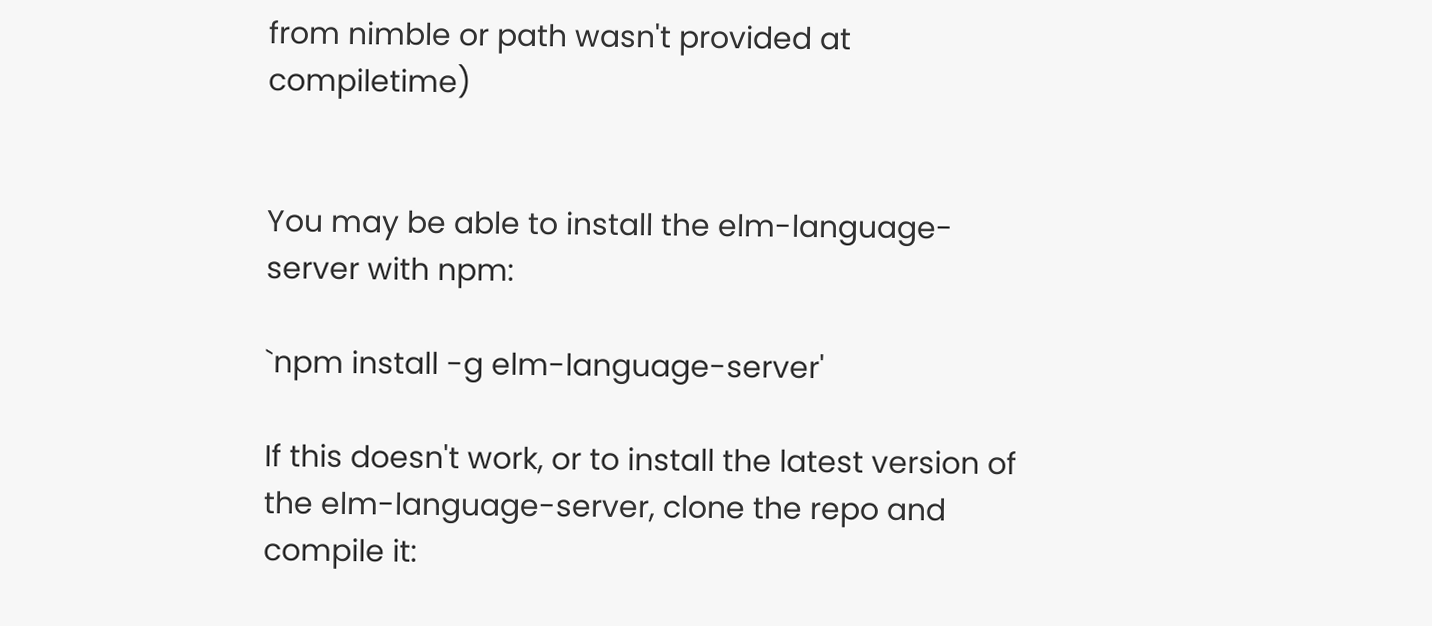from nimble or path wasn't provided at compiletime)


You may be able to install the elm-language-server with npm:

`npm install -g elm-language-server'

If this doesn't work, or to install the latest version of the elm-language-server, clone the repo and compile it: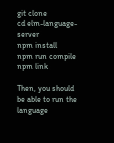git clone
cd elm-language-server
npm install
npm run compile
npm link

Then, you should be able to run the language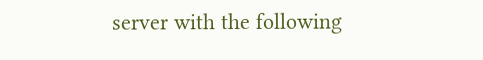server with the following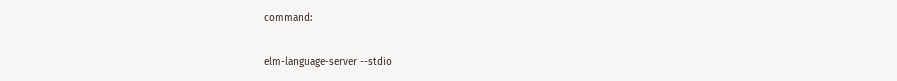command:

elm-language-server --stdio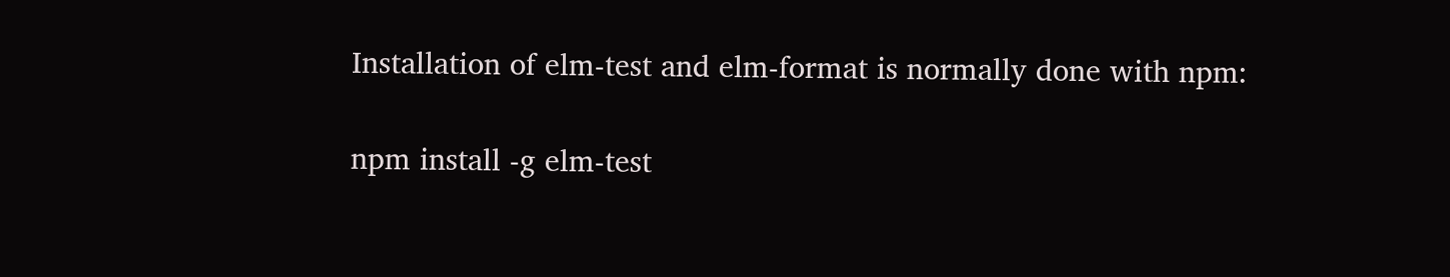Installation of elm-test and elm-format is normally done with npm:

npm install -g elm-test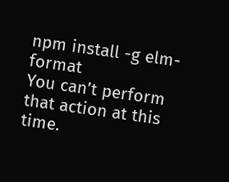npm install -g elm-format
You can’t perform that action at this time.